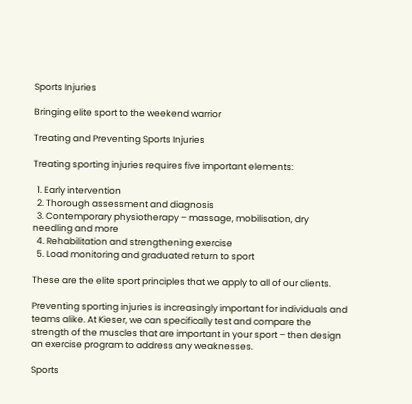Sports Injuries

Bringing elite sport to the weekend warrior

Treating and Preventing Sports Injuries

Treating sporting injuries requires five important elements:

  1. Early intervention
  2. Thorough assessment and diagnosis
  3. Contemporary physiotherapy – massage, mobilisation, dry needling and more
  4. Rehabilitation and strengthening exercise
  5. Load monitoring and graduated return to sport

These are the elite sport principles that we apply to all of our clients.

Preventing sporting injuries is increasingly important for individuals and teams alike. At Kieser, we can specifically test and compare the strength of the muscles that are important in your sport – then design an exercise program to address any weaknesses.

Sports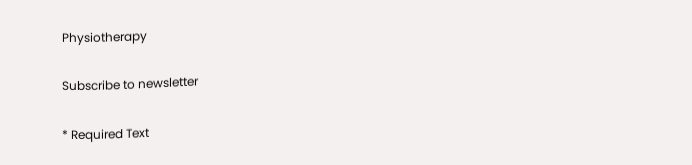Physiotherapy

Subscribe to newsletter

* Required Text